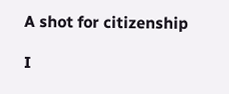A shot for citizenship

I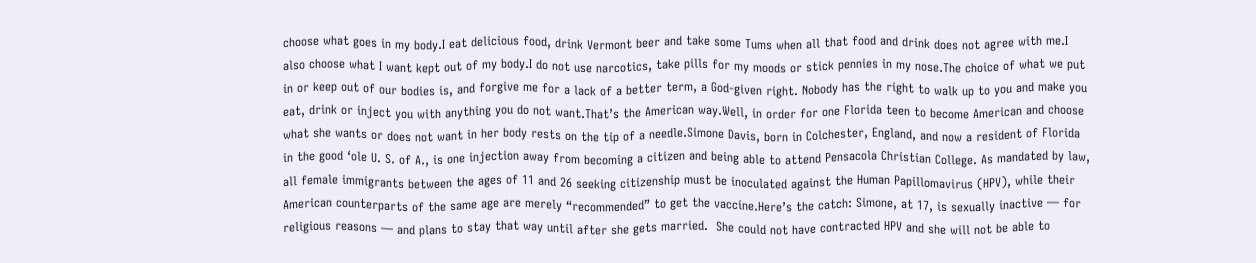choose what goes in my body.I eat delicious food, drink Vermont beer and take some Tums when all that food and drink does not agree with me.I also choose what I want kept out of my body.I do not use narcotics, take pills for my moods or stick pennies in my nose.The choice of what we put in or keep out of our bodies is, and forgive me for a lack of a better term, a God-given right. Nobody has the right to walk up to you and make you eat, drink or inject you with anything you do not want.That’s the American way.Well, in order for one Florida teen to become American and choose what she wants or does not want in her body rests on the tip of a needle.Simone Davis, born in Colchester, England, and now a resident of Florida in the good ‘ole U. S. of A., is one injection away from becoming a citizen and being able to attend Pensacola Christian College. As mandated by law, all female immigrants between the ages of 11 and 26 seeking citizenship must be inoculated against the Human Papillomavirus (HPV), while their American counterparts of the same age are merely “recommended” to get the vaccine.Here’s the catch: Simone, at 17, is sexually inactive — for religious reasons — and plans to stay that way until after she gets married.  She could not have contracted HPV and she will not be able to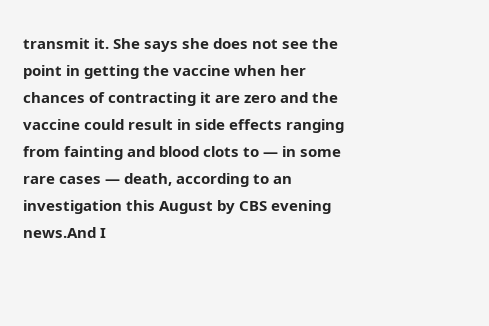transmit it. She says she does not see the point in getting the vaccine when her chances of contracting it are zero and the vaccine could result in side effects ranging from fainting and blood clots to — in some rare cases — death, according to an investigation this August by CBS evening news.And I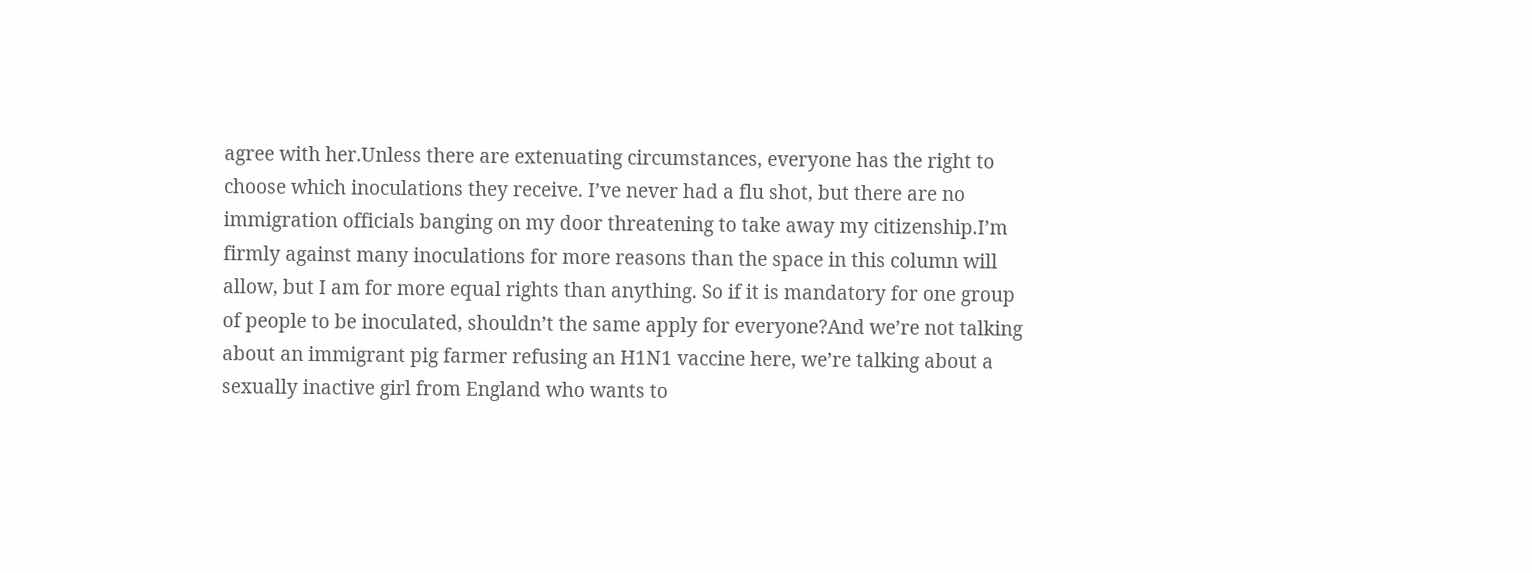agree with her.Unless there are extenuating circumstances, everyone has the right to choose which inoculations they receive. I’ve never had a flu shot, but there are no immigration officials banging on my door threatening to take away my citizenship.I’m firmly against many inoculations for more reasons than the space in this column will allow, but I am for more equal rights than anything. So if it is mandatory for one group of people to be inoculated, shouldn’t the same apply for everyone?And we’re not talking about an immigrant pig farmer refusing an H1N1 vaccine here, we’re talking about a sexually inactive girl from England who wants to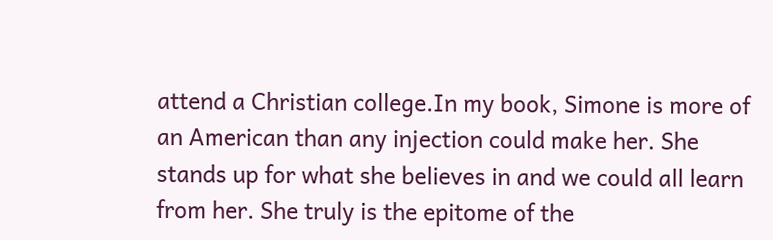attend a Christian college.In my book, Simone is more of an American than any injection could make her. She stands up for what she believes in and we could all learn from her. She truly is the epitome of the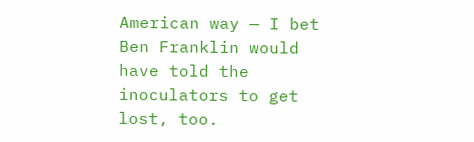American way — I bet Ben Franklin would have told the inoculators to get lost, too.